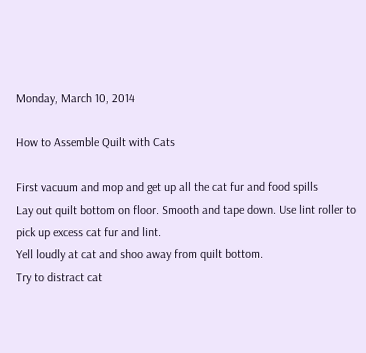Monday, March 10, 2014

How to Assemble Quilt with Cats

First vacuum and mop and get up all the cat fur and food spills
Lay out quilt bottom on floor. Smooth and tape down. Use lint roller to pick up excess cat fur and lint.
Yell loudly at cat and shoo away from quilt bottom.
Try to distract cat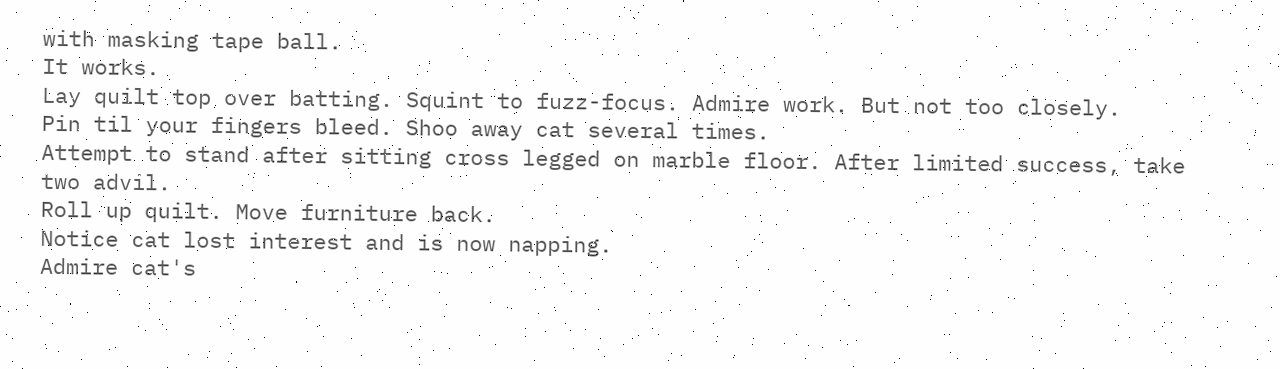with masking tape ball.
It works.
Lay quilt top over batting. Squint to fuzz-focus. Admire work. But not too closely.
Pin til your fingers bleed. Shoo away cat several times.
Attempt to stand after sitting cross legged on marble floor. After limited success, take two advil.
Roll up quilt. Move furniture back.
Notice cat lost interest and is now napping.
Admire cat's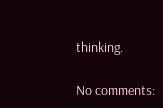thinking.

No comments: